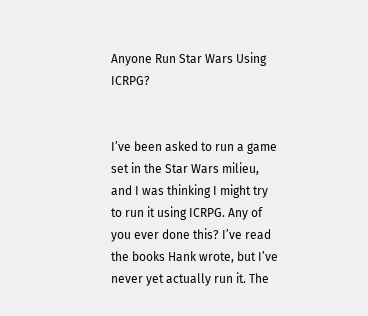Anyone Run Star Wars Using ICRPG?


I’ve been asked to run a game set in the Star Wars milieu, and I was thinking I might try to run it using ICRPG. Any of you ever done this? I’ve read the books Hank wrote, but I’ve never yet actually run it. The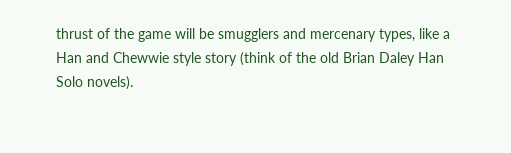thrust of the game will be smugglers and mercenary types, like a Han and Chewwie style story (think of the old Brian Daley Han Solo novels).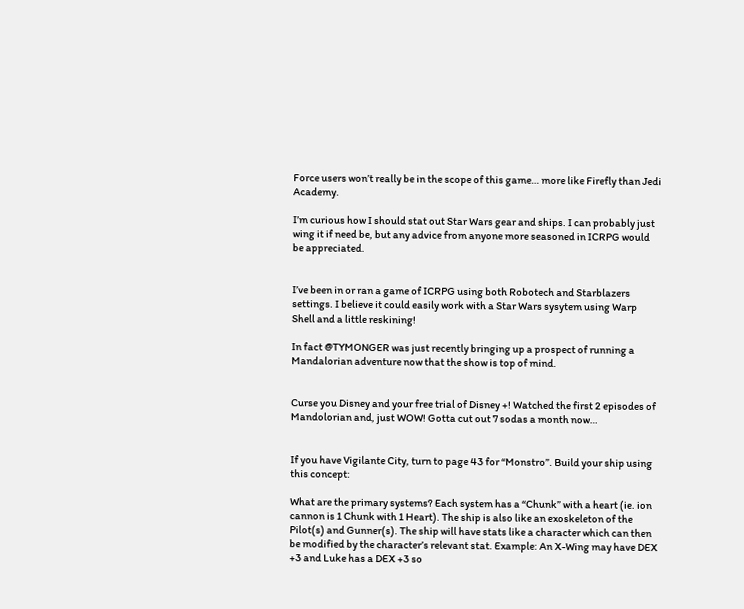Force users won’t really be in the scope of this game… more like Firefly than Jedi Academy.

I’m curious how I should stat out Star Wars gear and ships. I can probably just wing it if need be, but any advice from anyone more seasoned in ICRPG would be appreciated.


I’ve been in or ran a game of ICRPG using both Robotech and Starblazers settings. I believe it could easily work with a Star Wars sysytem using Warp Shell and a little reskining!

In fact @TYMONGER was just recently bringing up a prospect of running a Mandalorian adventure now that the show is top of mind.


Curse you Disney and your free trial of Disney +! Watched the first 2 episodes of Mandolorian and, just WOW! Gotta cut out 7 sodas a month now…


If you have Vigilante City, turn to page 43 for “Monstro”. Build your ship using this concept:

What are the primary systems? Each system has a “Chunk” with a heart (ie. ion cannon is 1 Chunk with 1 Heart). The ship is also like an exoskeleton of the Pilot(s) and Gunner(s). The ship will have stats like a character which can then be modified by the character’s relevant stat. Example: An X-Wing may have DEX +3 and Luke has a DEX +3 so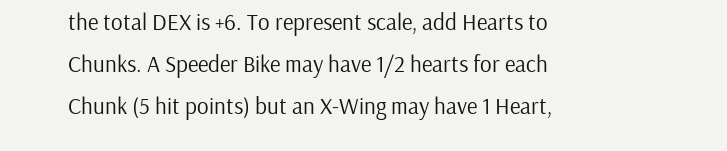the total DEX is +6. To represent scale, add Hearts to Chunks. A Speeder Bike may have 1/2 hearts for each Chunk (5 hit points) but an X-Wing may have 1 Heart,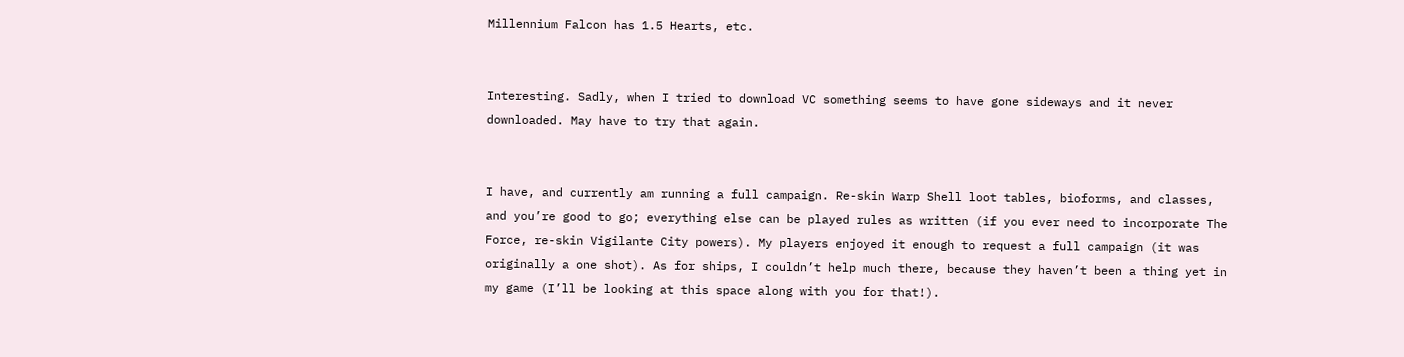Millennium Falcon has 1.5 Hearts, etc.


Interesting. Sadly, when I tried to download VC something seems to have gone sideways and it never downloaded. May have to try that again.


I have, and currently am running a full campaign. Re-skin Warp Shell loot tables, bioforms, and classes, and you’re good to go; everything else can be played rules as written (if you ever need to incorporate The Force, re-skin Vigilante City powers). My players enjoyed it enough to request a full campaign (it was originally a one shot). As for ships, I couldn’t help much there, because they haven’t been a thing yet in my game (I’ll be looking at this space along with you for that!).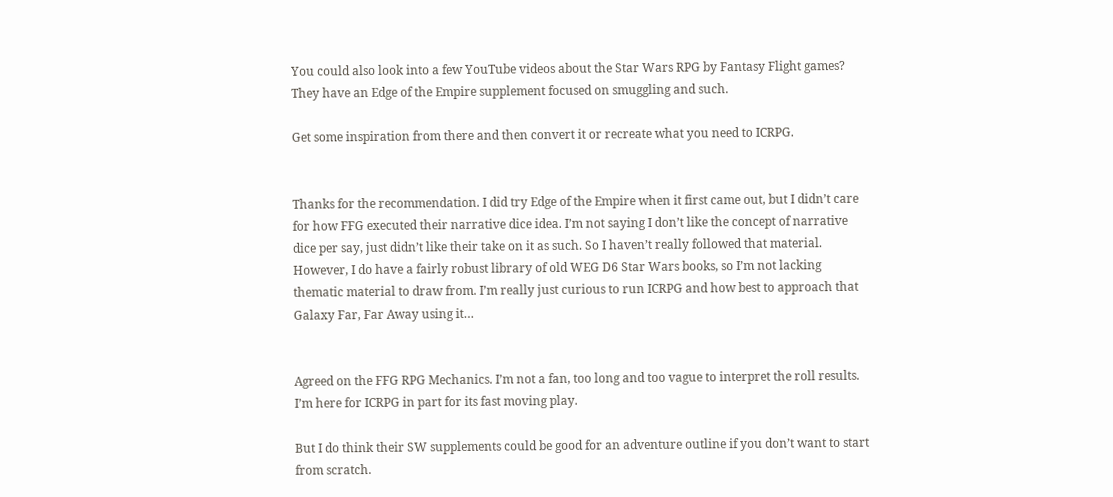You could also look into a few YouTube videos about the Star Wars RPG by Fantasy Flight games? They have an Edge of the Empire supplement focused on smuggling and such.

Get some inspiration from there and then convert it or recreate what you need to ICRPG.


Thanks for the recommendation. I did try Edge of the Empire when it first came out, but I didn’t care for how FFG executed their narrative dice idea. I’m not saying I don’t like the concept of narrative dice per say, just didn’t like their take on it as such. So I haven’t really followed that material. However, I do have a fairly robust library of old WEG D6 Star Wars books, so I’m not lacking thematic material to draw from. I’m really just curious to run ICRPG and how best to approach that Galaxy Far, Far Away using it…


Agreed on the FFG RPG Mechanics. I’m not a fan, too long and too vague to interpret the roll results. I’m here for ICRPG in part for its fast moving play.

But I do think their SW supplements could be good for an adventure outline if you don’t want to start from scratch.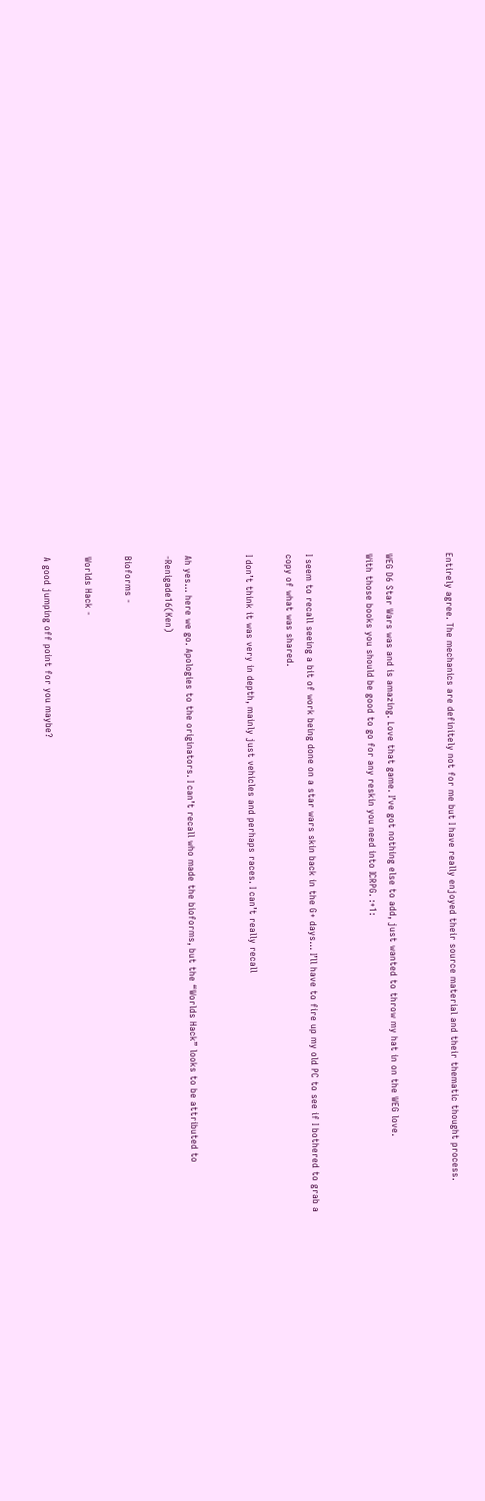Entirely agree. The mechanics are definitely not for me but I have really enjoyed their source material and their thematic thought process.


WEG D6 Star Wars was and is amazing. Love that game. I’ve got nothing else to add, just wanted to throw my hat in on the WEG love.
With those books you should be good to go for any reskin you need into ICRPG. :+1:


I seem to recall seeing a bit of work being done on a star wars skin back in the G+ days… I’ll have to fire up my old PC to see if I bothered to grab a copy of what was shared.

I don’t think it was very in depth, mainly just vehicles and perhaps races. I can’t really recall


Ah yes… here we go. Apologies to the originators. I can’t recall who made the bioforms, but the “Worlds Hack” looks to be attributed to -Renigade16(Ken)

Bioforms -

Worlds Hack -

A good jumping off point for you maybe?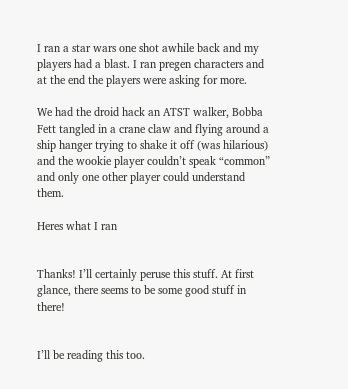I ran a star wars one shot awhile back and my players had a blast. I ran pregen characters and at the end the players were asking for more.

We had the droid hack an ATST walker, Bobba Fett tangled in a crane claw and flying around a ship hanger trying to shake it off (was hilarious) and the wookie player couldn’t speak “common” and only one other player could understand them.

Heres what I ran


Thanks! I’ll certainly peruse this stuff. At first glance, there seems to be some good stuff in there!


I’ll be reading this too.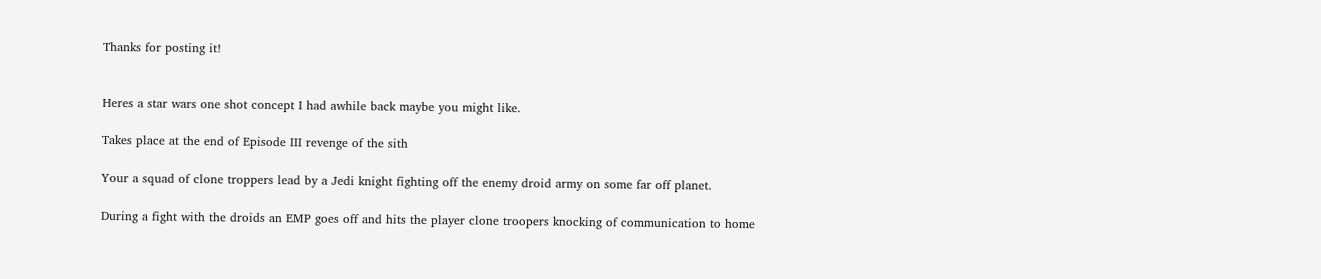Thanks for posting it!


Heres a star wars one shot concept I had awhile back maybe you might like.

Takes place at the end of Episode III revenge of the sith

Your a squad of clone troppers lead by a Jedi knight fighting off the enemy droid army on some far off planet.

During a fight with the droids an EMP goes off and hits the player clone troopers knocking of communication to home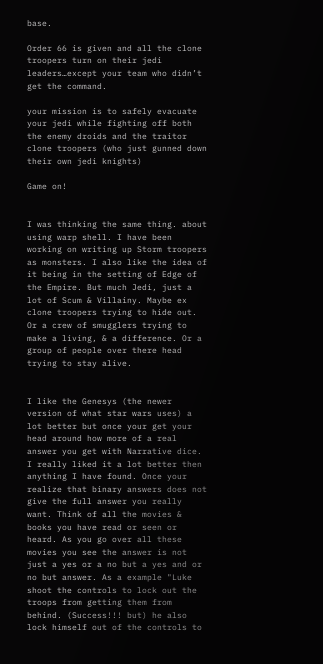base.

Order 66 is given and all the clone troopers turn on their jedi leaders…except your team who didn’t get the command.

your mission is to safely evacuate your jedi while fighting off both the enemy droids and the traitor clone troopers (who just gunned down their own jedi knights)

Game on!


I was thinking the same thing. about using warp shell. I have been working on writing up Storm troopers as monsters. I also like the idea of it being in the setting of Edge of the Empire. But much Jedi, just a lot of Scum & Villainy. Maybe ex clone troopers trying to hide out. Or a crew of smugglers trying to make a living, & a difference. Or a group of people over there head trying to stay alive.


I like the Genesys (the newer version of what star wars uses) a lot better but once your get your head around how more of a real answer you get with Narrative dice. I really liked it a lot better then anything I have found. Once your realize that binary answers does not give the full answer you really want. Think of all the movies & books you have read or seen or heard. As you go over all these movies you see the answer is not just a yes or a no but a yes and or no but answer. As a example "Luke shoot the controls to lock out the troops from getting them from behind. (Success!!! but) he also lock himself out of the controls to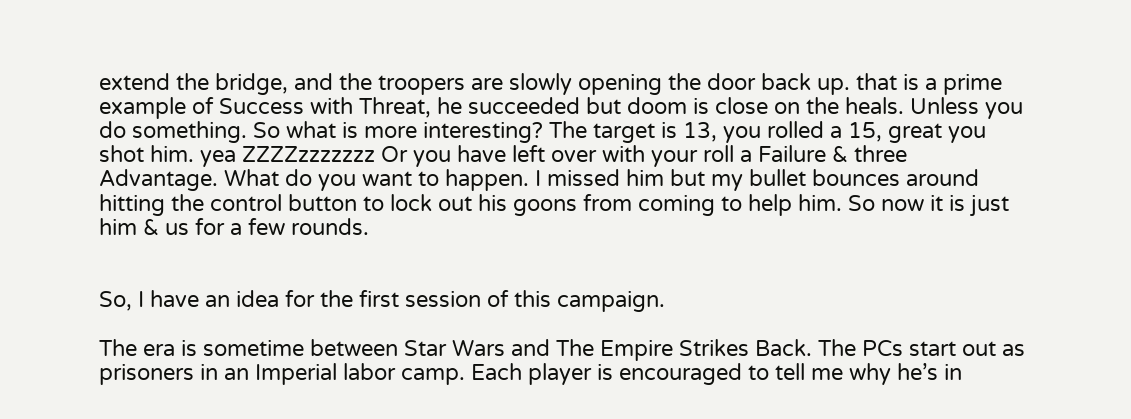extend the bridge, and the troopers are slowly opening the door back up. that is a prime example of Success with Threat, he succeeded but doom is close on the heals. Unless you do something. So what is more interesting? The target is 13, you rolled a 15, great you shot him. yea ZZZZzzzzzzz Or you have left over with your roll a Failure & three Advantage. What do you want to happen. I missed him but my bullet bounces around hitting the control button to lock out his goons from coming to help him. So now it is just him & us for a few rounds.


So, I have an idea for the first session of this campaign.

The era is sometime between Star Wars and The Empire Strikes Back. The PCs start out as prisoners in an Imperial labor camp. Each player is encouraged to tell me why he’s in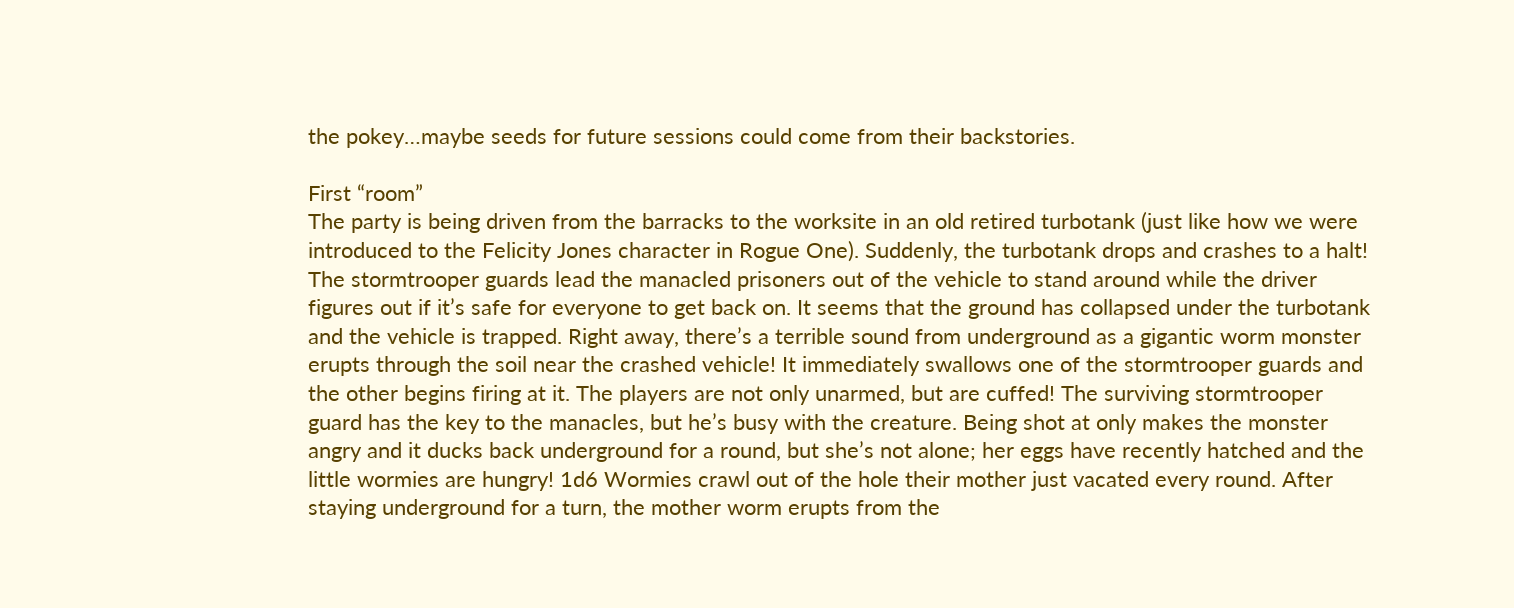the pokey…maybe seeds for future sessions could come from their backstories.

First “room”
The party is being driven from the barracks to the worksite in an old retired turbotank (just like how we were introduced to the Felicity Jones character in Rogue One). Suddenly, the turbotank drops and crashes to a halt! The stormtrooper guards lead the manacled prisoners out of the vehicle to stand around while the driver figures out if it’s safe for everyone to get back on. It seems that the ground has collapsed under the turbotank and the vehicle is trapped. Right away, there’s a terrible sound from underground as a gigantic worm monster erupts through the soil near the crashed vehicle! It immediately swallows one of the stormtrooper guards and the other begins firing at it. The players are not only unarmed, but are cuffed! The surviving stormtrooper guard has the key to the manacles, but he’s busy with the creature. Being shot at only makes the monster angry and it ducks back underground for a round, but she’s not alone; her eggs have recently hatched and the little wormies are hungry! 1d6 Wormies crawl out of the hole their mother just vacated every round. After staying underground for a turn, the mother worm erupts from the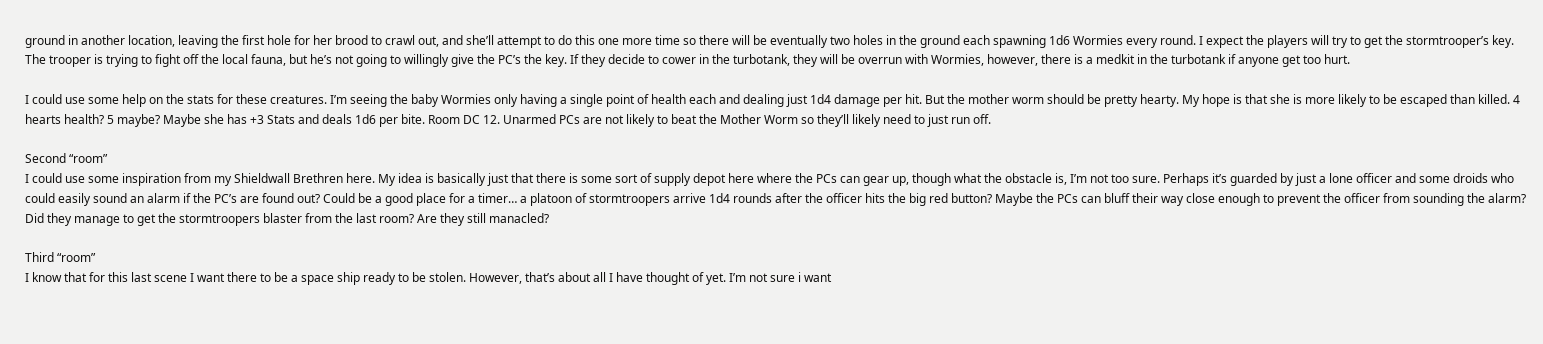ground in another location, leaving the first hole for her brood to crawl out, and she’ll attempt to do this one more time so there will be eventually two holes in the ground each spawning 1d6 Wormies every round. I expect the players will try to get the stormtrooper’s key. The trooper is trying to fight off the local fauna, but he’s not going to willingly give the PC’s the key. If they decide to cower in the turbotank, they will be overrun with Wormies, however, there is a medkit in the turbotank if anyone get too hurt.

I could use some help on the stats for these creatures. I’m seeing the baby Wormies only having a single point of health each and dealing just 1d4 damage per hit. But the mother worm should be pretty hearty. My hope is that she is more likely to be escaped than killed. 4 hearts health? 5 maybe? Maybe she has +3 Stats and deals 1d6 per bite. Room DC 12. Unarmed PCs are not likely to beat the Mother Worm so they’ll likely need to just run off.

Second “room”
I could use some inspiration from my Shieldwall Brethren here. My idea is basically just that there is some sort of supply depot here where the PCs can gear up, though what the obstacle is, I’m not too sure. Perhaps it’s guarded by just a lone officer and some droids who could easily sound an alarm if the PC’s are found out? Could be a good place for a timer… a platoon of stormtroopers arrive 1d4 rounds after the officer hits the big red button? Maybe the PCs can bluff their way close enough to prevent the officer from sounding the alarm? Did they manage to get the stormtroopers blaster from the last room? Are they still manacled?

Third “room”
I know that for this last scene I want there to be a space ship ready to be stolen. However, that’s about all I have thought of yet. I’m not sure i want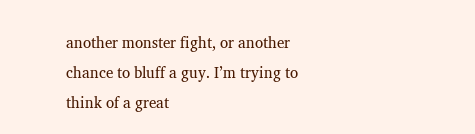another monster fight, or another chance to bluff a guy. I’m trying to think of a great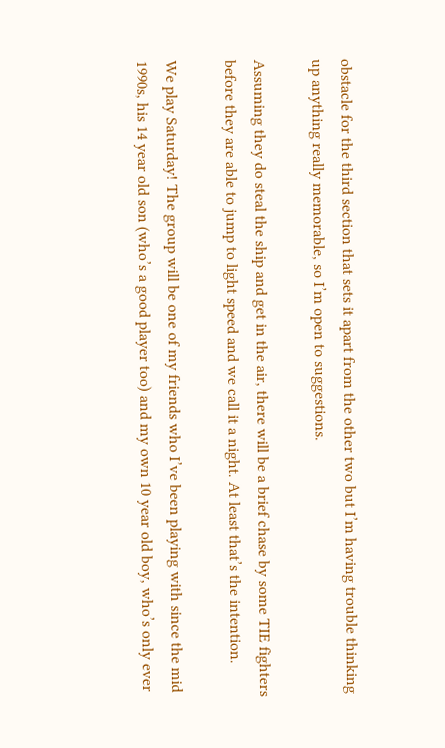obstacle for the third section that sets it apart from the other two but I’m having trouble thinking up anything really memorable, so I’m open to suggestions.

Assuming they do steal the ship and get in the air, there will be a brief chase by some TIE fighters before they are able to jump to light speed and we call it a night. At least that’s the intention.

We play Saturday! The group will be one of my friends who I’ve been playing with since the mid 1990s, his 14 year old son (who’s a good player too) and my own 10 year old boy, who’s only ever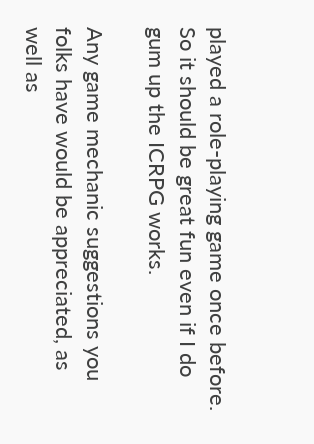played a role-playing game once before. So it should be great fun even if I do gum up the ICRPG works.

Any game mechanic suggestions you folks have would be appreciated, as well as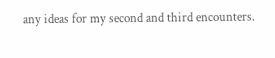any ideas for my second and third encounters.